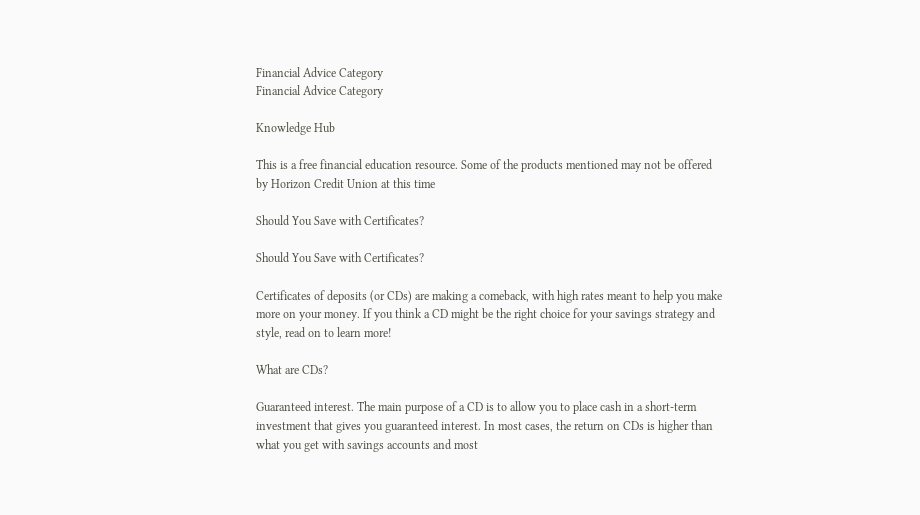Financial Advice Category
Financial Advice Category

Knowledge Hub

This is a free financial education resource. Some of the products mentioned may not be offered by Horizon Credit Union at this time

Should You Save with Certificates?

Should You Save with Certificates?

Certificates of deposits (or CDs) are making a comeback, with high rates meant to help you make more on your money. If you think a CD might be the right choice for your savings strategy and style, read on to learn more!

What are CDs?

Guaranteed interest. The main purpose of a CD is to allow you to place cash in a short-term investment that gives you guaranteed interest. In most cases, the return on CDs is higher than what you get with savings accounts and most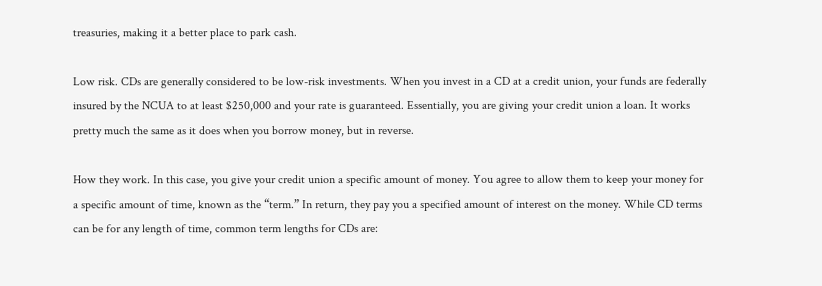treasuries, making it a better place to park cash.

Low risk. CDs are generally considered to be low-risk investments. When you invest in a CD at a credit union, your funds are federally insured by the NCUA to at least $250,000 and your rate is guaranteed. Essentially, you are giving your credit union a loan. It works pretty much the same as it does when you borrow money, but in reverse.

How they work. In this case, you give your credit union a specific amount of money. You agree to allow them to keep your money for a specific amount of time, known as the “term.” In return, they pay you a specified amount of interest on the money. While CD terms can be for any length of time, common term lengths for CDs are: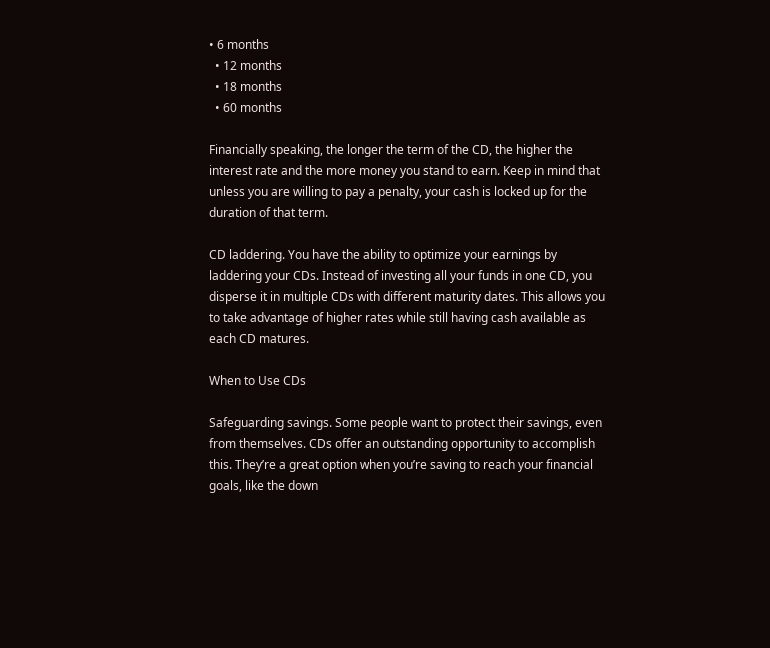• 6 months
  • 12 months
  • 18 months
  • 60 months

Financially speaking, the longer the term of the CD, the higher the interest rate and the more money you stand to earn. Keep in mind that unless you are willing to pay a penalty, your cash is locked up for the duration of that term.

CD laddering. You have the ability to optimize your earnings by laddering your CDs. Instead of investing all your funds in one CD, you disperse it in multiple CDs with different maturity dates. This allows you to take advantage of higher rates while still having cash available as each CD matures.

When to Use CDs

Safeguarding savings. Some people want to protect their savings, even from themselves. CDs offer an outstanding opportunity to accomplish this. They’re a great option when you’re saving to reach your financial goals, like the down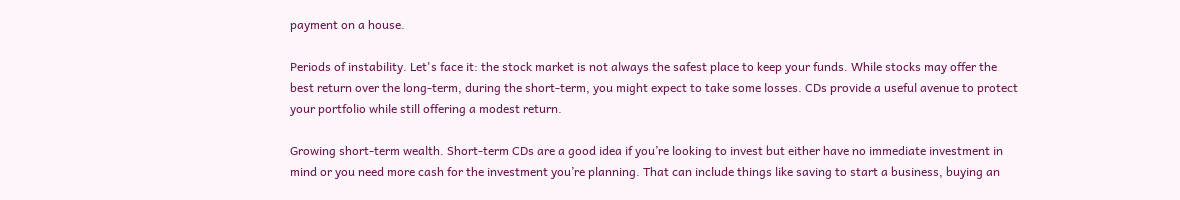payment on a house.

Periods of instability. Let's face it: the stock market is not always the safest place to keep your funds. While stocks may offer the best return over the long-term, during the short-term, you might expect to take some losses. CDs provide a useful avenue to protect your portfolio while still offering a modest return.

Growing short-term wealth. Short-term CDs are a good idea if you’re looking to invest but either have no immediate investment in mind or you need more cash for the investment you’re planning. That can include things like saving to start a business, buying an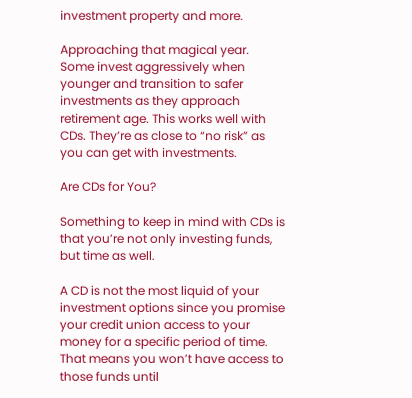investment property and more.

Approaching that magical year. Some invest aggressively when younger and transition to safer investments as they approach retirement age. This works well with CDs. They’re as close to “no risk” as you can get with investments.

Are CDs for You?

Something to keep in mind with CDs is that you’re not only investing funds, but time as well.

A CD is not the most liquid of your investment options since you promise your credit union access to your money for a specific period of time. That means you won’t have access to those funds until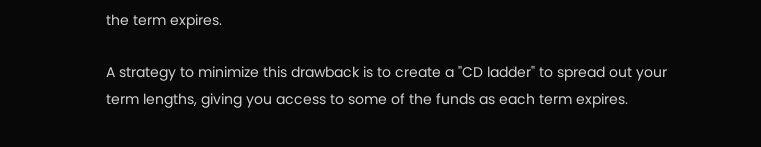the term expires.

A strategy to minimize this drawback is to create a "CD ladder" to spread out your term lengths, giving you access to some of the funds as each term expires.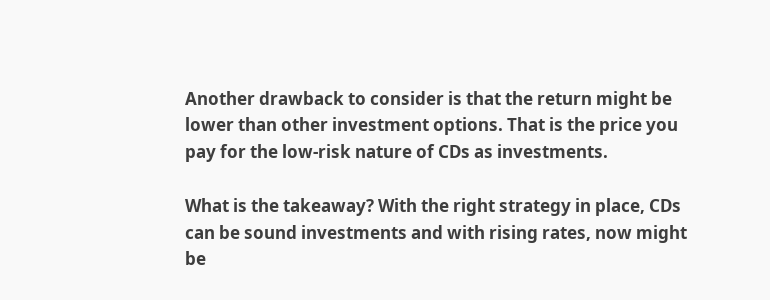Another drawback to consider is that the return might be lower than other investment options. That is the price you pay for the low-risk nature of CDs as investments.

What is the takeaway? With the right strategy in place, CDs can be sound investments and with rising rates, now might be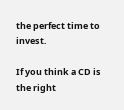the perfect time to invest.

If you think a CD is the right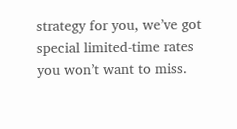strategy for you, we’ve got special limited-time rates you won’t want to miss.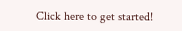Click here to get started!